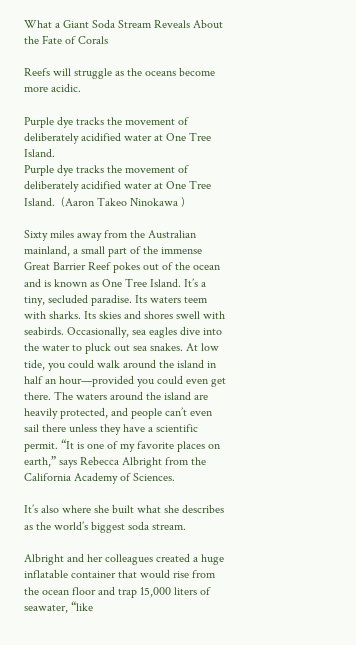What a Giant Soda Stream Reveals About the Fate of Corals

Reefs will struggle as the oceans become more acidic.

Purple dye tracks the movement of deliberately acidified water at One Tree Island.
Purple dye tracks the movement of deliberately acidified water at One Tree Island.  (Aaron Takeo Ninokawa )

Sixty miles away from the Australian mainland, a small part of the immense Great Barrier Reef pokes out of the ocean and is known as One Tree Island. It’s a tiny, secluded paradise. Its waters teem with sharks. Its skies and shores swell with seabirds. Occasionally, sea eagles dive into the water to pluck out sea snakes. At low tide, you could walk around the island in half an hour—provided you could even get there. The waters around the island are heavily protected, and people can’t even sail there unless they have a scientific permit. “It is one of my favorite places on earth,” says Rebecca Albright from the California Academy of Sciences.

It’s also where she built what she describes as the world’s biggest soda stream.

Albright and her colleagues created a huge inflatable container that would rise from the ocean floor and trap 15,000 liters of seawater, “like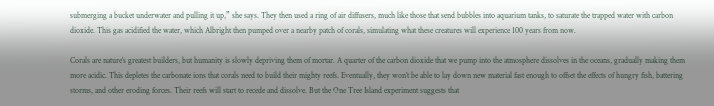submerging a bucket underwater and pulling it up,” she says. They then used a ring of air diffusers, much like those that send bubbles into aquarium tanks, to saturate the trapped water with carbon dioxide. This gas acidified the water, which Albright then pumped over a nearby patch of corals, simulating what these creatures will experience 100 years from now.

Corals are nature’s greatest builders, but humanity is slowly depriving them of mortar. A quarter of the carbon dioxide that we pump into the atmosphere dissolves in the oceans, gradually making them more acidic. This depletes the carbonate ions that corals need to build their mighty reefs. Eventually, they won’t be able to lay down new material fast enough to offset the effects of hungry fish, battering storms, and other eroding forces. Their reefs will start to recede and dissolve. But the One Tree Island experiment suggests that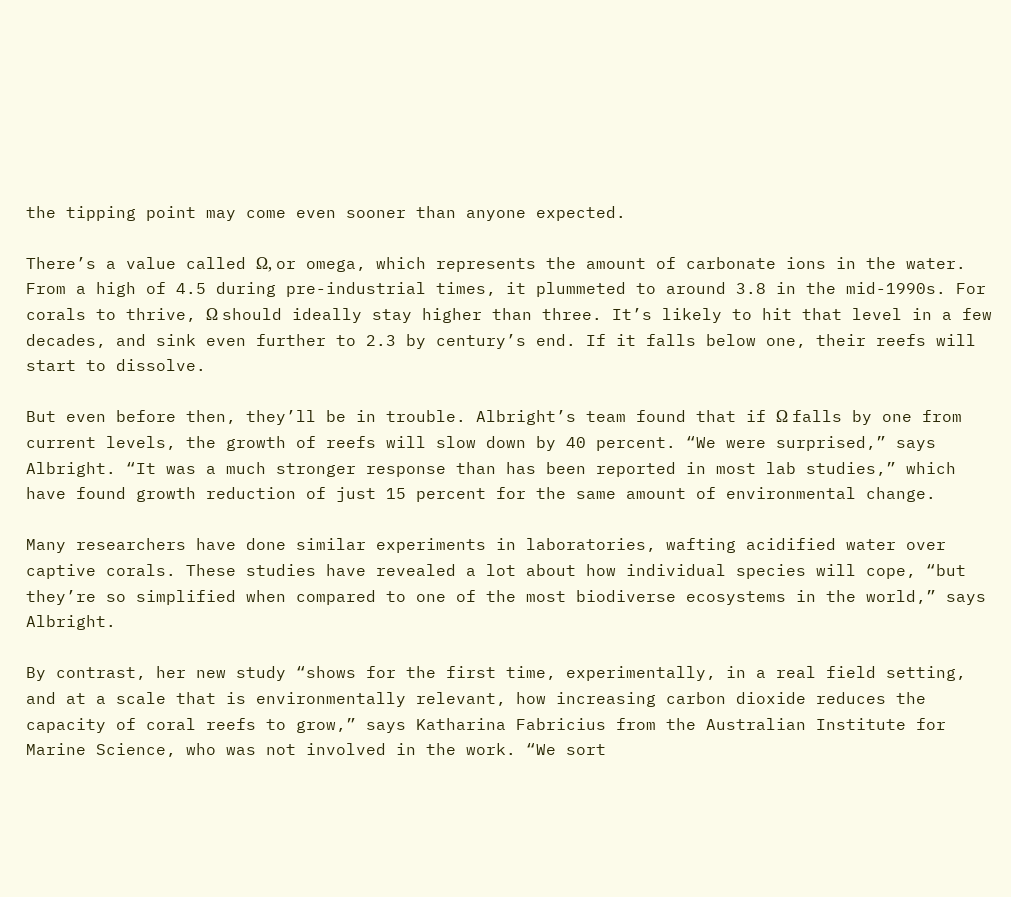the tipping point may come even sooner than anyone expected.

There’s a value called Ω, or omega, which represents the amount of carbonate ions in the water. From a high of 4.5 during pre-industrial times, it plummeted to around 3.8 in the mid-1990s. For corals to thrive, Ω should ideally stay higher than three. It’s likely to hit that level in a few decades, and sink even further to 2.3 by century’s end. If it falls below one, their reefs will start to dissolve.

But even before then, they’ll be in trouble. Albright’s team found that if Ω falls by one from current levels, the growth of reefs will slow down by 40 percent. “We were surprised,” says Albright. “It was a much stronger response than has been reported in most lab studies,” which have found growth reduction of just 15 percent for the same amount of environmental change.

Many researchers have done similar experiments in laboratories, wafting acidified water over captive corals. These studies have revealed a lot about how individual species will cope, “but they’re so simplified when compared to one of the most biodiverse ecosystems in the world,” says Albright.

By contrast, her new study “shows for the first time, experimentally, in a real field setting, and at a scale that is environmentally relevant, how increasing carbon dioxide reduces the capacity of coral reefs to grow,” says Katharina Fabricius from the Australian Institute for Marine Science, who was not involved in the work. “We sort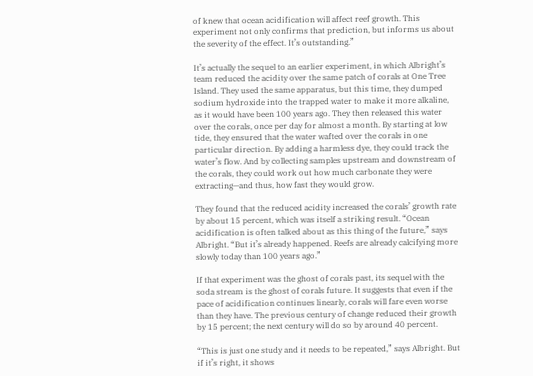of knew that ocean acidification will affect reef growth. This experiment not only confirms that prediction, but informs us about the severity of the effect. It’s outstanding.”

It’s actually the sequel to an earlier experiment, in which Albright’s team reduced the acidity over the same patch of corals at One Tree Island. They used the same apparatus, but this time, they dumped sodium hydroxide into the trapped water to make it more alkaline, as it would have been 100 years ago. They then released this water over the corals, once per day for almost a month. By starting at low tide, they ensured that the water wafted over the corals in one particular direction. By adding a harmless dye, they could track the water’s flow. And by collecting samples upstream and downstream of the corals, they could work out how much carbonate they were extracting—and thus, how fast they would grow.

They found that the reduced acidity increased the corals’ growth rate by about 15 percent, which was itself a striking result. “Ocean acidification is often talked about as this thing of the future,” says Albright. “But it’s already happened. Reefs are already calcifying more slowly today than 100 years ago.”

If that experiment was the ghost of corals past, its sequel with the soda stream is the ghost of corals future. It suggests that even if the pace of acidification continues linearly, corals will fare even worse than they have. The previous century of change reduced their growth by 15 percent; the next century will do so by around 40 percent.

“This is just one study and it needs to be repeated,” says Albright. But if it’s right, it shows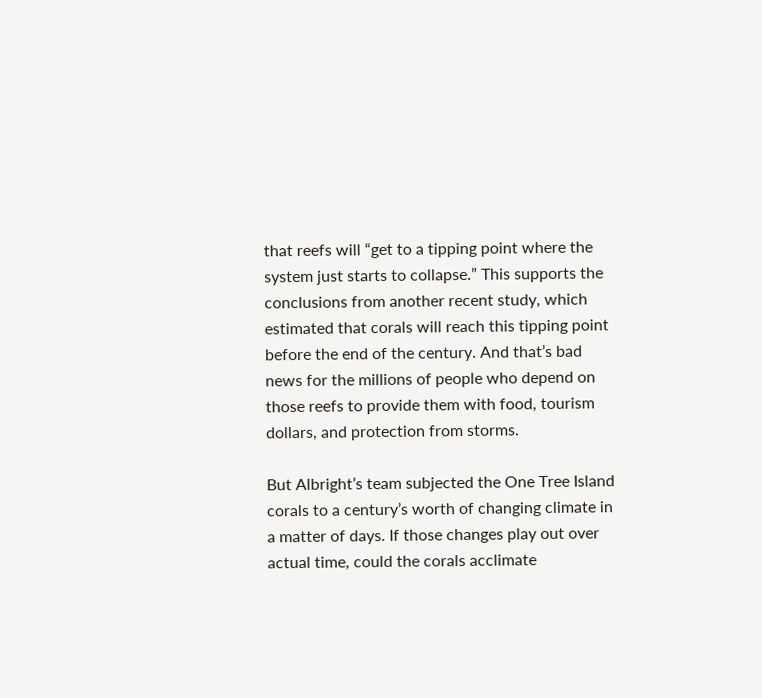that reefs will “get to a tipping point where the system just starts to collapse.” This supports the conclusions from another recent study, which estimated that corals will reach this tipping point before the end of the century. And that’s bad news for the millions of people who depend on those reefs to provide them with food, tourism dollars, and protection from storms.

But Albright’s team subjected the One Tree Island corals to a century’s worth of changing climate in a matter of days. If those changes play out over actual time, could the corals acclimate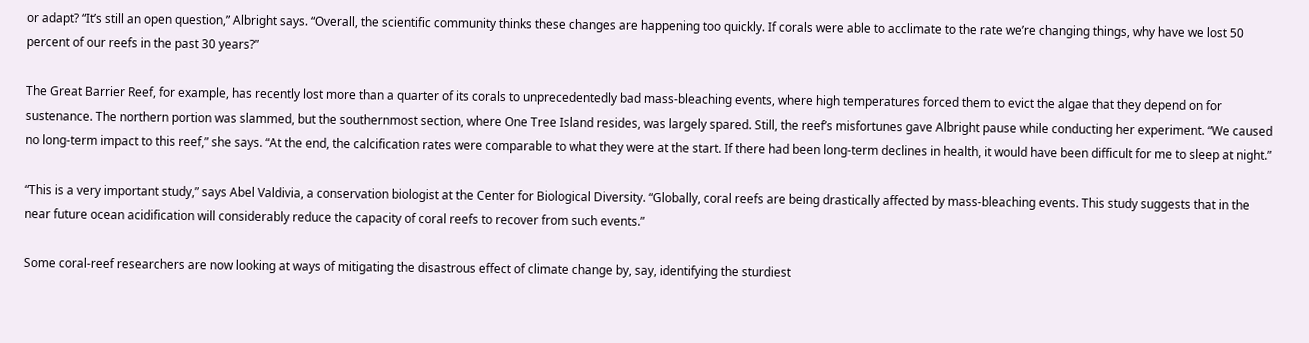or adapt? “It’s still an open question,” Albright says. “Overall, the scientific community thinks these changes are happening too quickly. If corals were able to acclimate to the rate we’re changing things, why have we lost 50 percent of our reefs in the past 30 years?”

The Great Barrier Reef, for example, has recently lost more than a quarter of its corals to unprecedentedly bad mass-bleaching events, where high temperatures forced them to evict the algae that they depend on for sustenance. The northern portion was slammed, but the southernmost section, where One Tree Island resides, was largely spared. Still, the reef’s misfortunes gave Albright pause while conducting her experiment. “We caused no long-term impact to this reef,” she says. “At the end, the calcification rates were comparable to what they were at the start. If there had been long-term declines in health, it would have been difficult for me to sleep at night.”

“This is a very important study,” says Abel Valdivia, a conservation biologist at the Center for Biological Diversity. “Globally, coral reefs are being drastically affected by mass-bleaching events. This study suggests that in the near future ocean acidification will considerably reduce the capacity of coral reefs to recover from such events.”

Some coral-reef researchers are now looking at ways of mitigating the disastrous effect of climate change by, say, identifying the sturdiest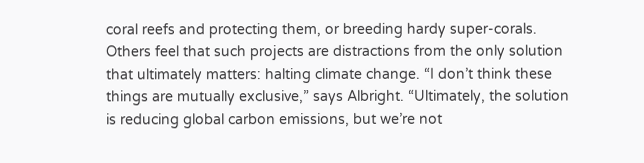coral reefs and protecting them, or breeding hardy super-corals. Others feel that such projects are distractions from the only solution that ultimately matters: halting climate change. “I don’t think these things are mutually exclusive,” says Albright. “Ultimately, the solution is reducing global carbon emissions, but we’re not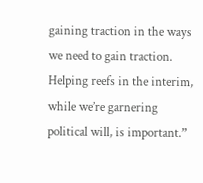gaining traction in the ways we need to gain traction. Helping reefs in the interim, while we’re garnering political will, is important.”